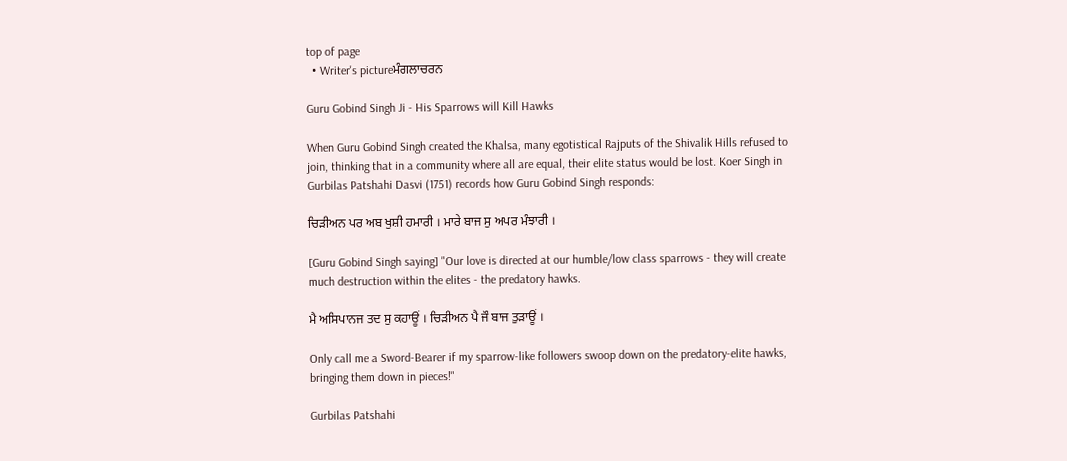top of page
  • Writer's pictureਮੰਗਲਾਚਰਨ

Guru Gobind Singh Ji - His Sparrows will Kill Hawks

When Guru Gobind Singh created the Khalsa, many egotistical Rajputs of the Shivalik Hills refused to join, thinking that in a community where all are equal, their elite status would be lost. Koer Singh in Gurbilas Patshahi Dasvi (1751) records how Guru Gobind Singh responds:

ਚਿੜੀਅਨ ਪਰ ਅਬ ਖੁਸ਼ੀ ਹਮਾਰੀ । ਮਾਰੇ ਬਾਜ ਸੁ ਅਪਰ ਮੰਝਾਰੀ ।

[Guru Gobind Singh saying] "Our love is directed at our humble/low class sparrows - they will create much destruction within the elites - the predatory hawks.

ਮੈ ਅਸਿਪਾਨਜ ਤਦ ਸੁ ਕਹਾਊਂ । ਚਿੜੀਅਨ ਪੈ ਜੌ ਬਾਜ ਤੁੜਾਊਂ ।

Only call me a Sword-Bearer if my sparrow-like followers swoop down on the predatory-elite hawks, bringing them down in pieces!"

Gurbilas Patshahi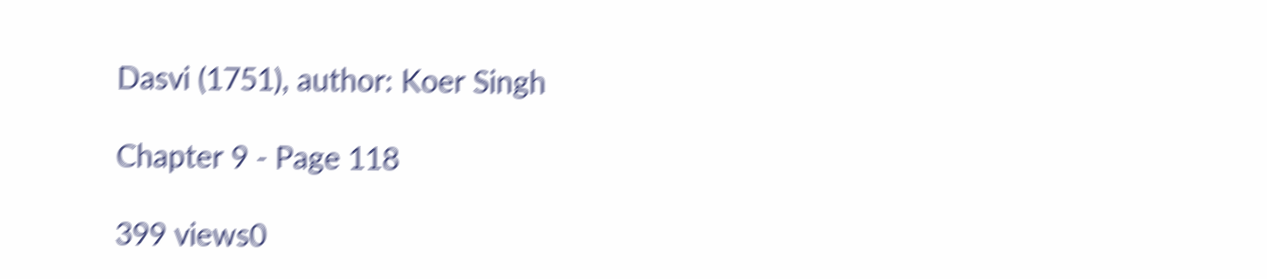Dasvi (1751), author: Koer Singh

Chapter 9 - Page 118

399 views0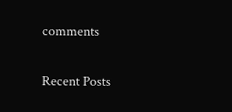comments

Recent Posts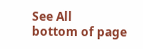See All
bottom of page